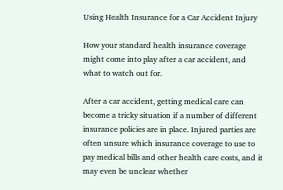Using Health Insurance for a Car Accident Injury

How your standard health insurance coverage might come into play after a car accident, and what to watch out for.

After a car accident, getting medical care can become a tricky situation if a number of different insurance policies are in place. Injured parties are often unsure which insurance coverage to use to pay medical bills and other health care costs, and it may even be unclear whether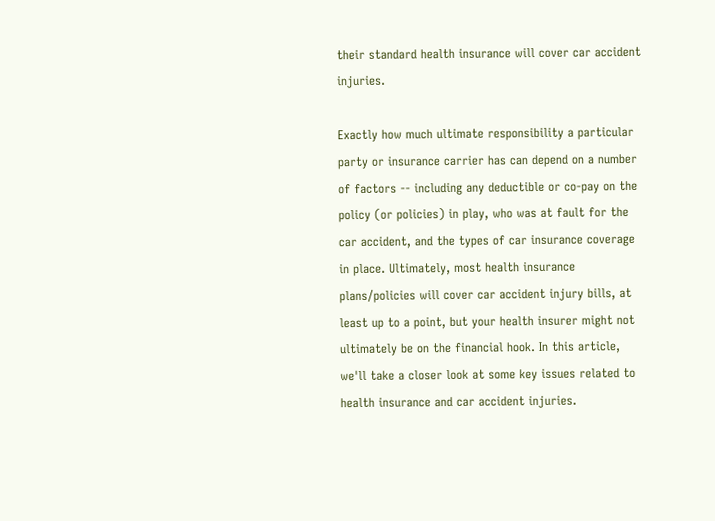their standard health insurance will cover car accident injuries.

Exactly how much ultimate responsibility a particular party or insurance carrier has can depend on a number of factors -- including any deductible or co-pay on the policy (or policies) in play, who was at fault for the car accident, and the types of car insurance coverage in place. Ultimately, most health insurance plans/policies will cover car accident injury bills, at least up to a point, but your health insurer might not ultimately be on the financial hook. In this article, we'll take a closer look at some key issues related to health insurance and car accident injuries.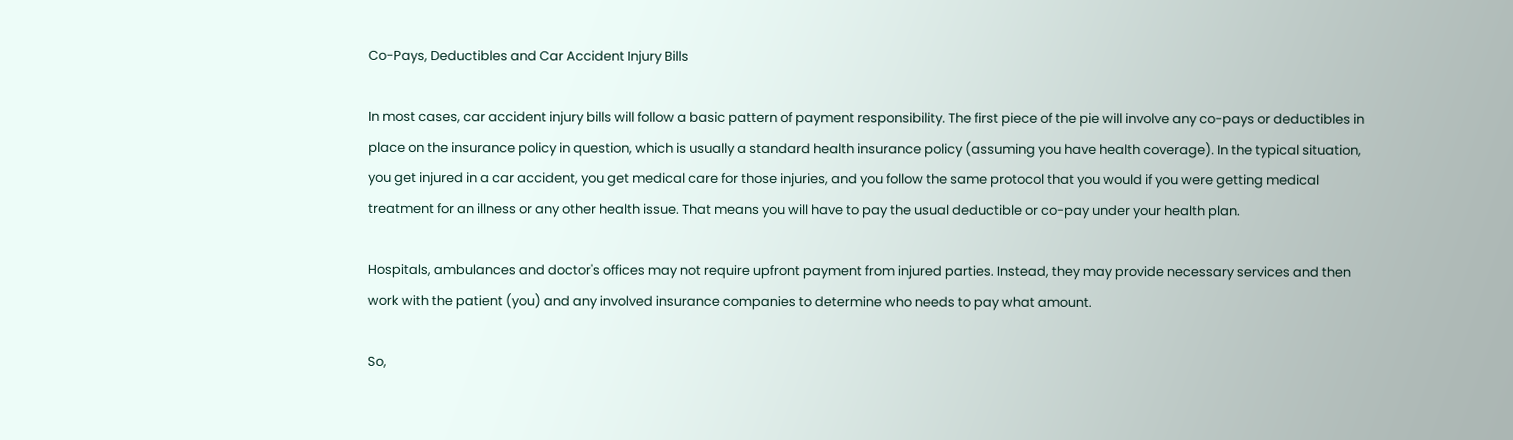Co-Pays, Deductibles and Car Accident Injury Bills

In most cases, car accident injury bills will follow a basic pattern of payment responsibility. The first piece of the pie will involve any co-pays or deductibles in place on the insurance policy in question, which is usually a standard health insurance policy (assuming you have health coverage). In the typical situation, you get injured in a car accident, you get medical care for those injuries, and you follow the same protocol that you would if you were getting medical treatment for an illness or any other health issue. That means you will have to pay the usual deductible or co-pay under your health plan.

Hospitals, ambulances and doctor's offices may not require upfront payment from injured parties. Instead, they may provide necessary services and then work with the patient (you) and any involved insurance companies to determine who needs to pay what amount.

So,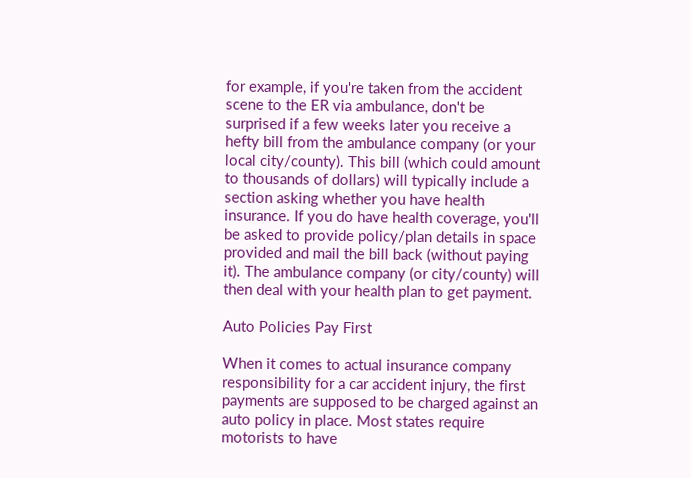for example, if you're taken from the accident scene to the ER via ambulance, don't be surprised if a few weeks later you receive a hefty bill from the ambulance company (or your local city/county). This bill (which could amount to thousands of dollars) will typically include a section asking whether you have health insurance. If you do have health coverage, you'll be asked to provide policy/plan details in space provided and mail the bill back (without paying it). The ambulance company (or city/county) will then deal with your health plan to get payment.

Auto Policies Pay First

When it comes to actual insurance company responsibility for a car accident injury, the first payments are supposed to be charged against an auto policy in place. Most states require motorists to have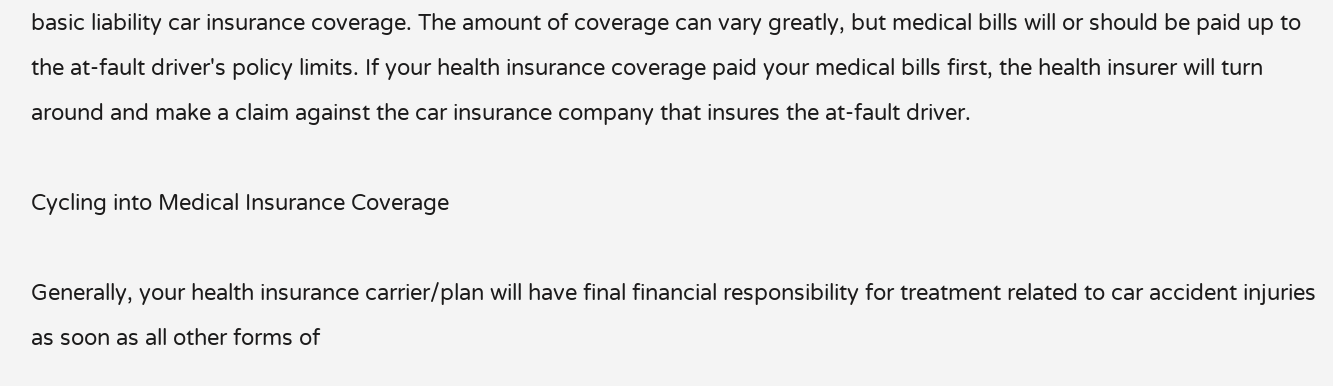basic liability car insurance coverage. The amount of coverage can vary greatly, but medical bills will or should be paid up to the at-fault driver's policy limits. If your health insurance coverage paid your medical bills first, the health insurer will turn around and make a claim against the car insurance company that insures the at-fault driver.

Cycling into Medical Insurance Coverage

Generally, your health insurance carrier/plan will have final financial responsibility for treatment related to car accident injuries as soon as all other forms of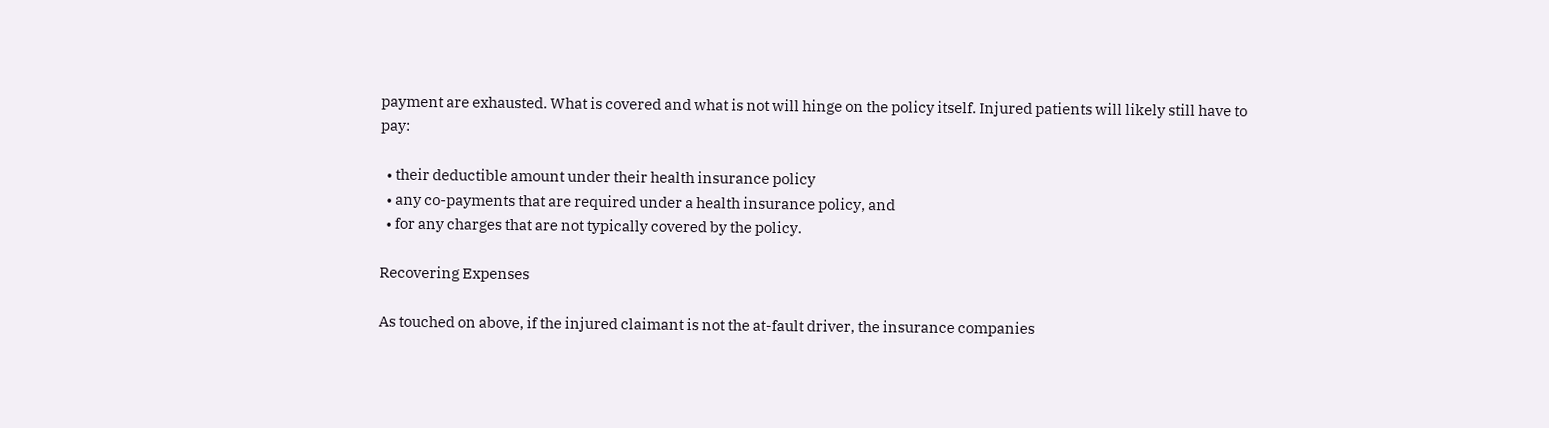payment are exhausted. What is covered and what is not will hinge on the policy itself. Injured patients will likely still have to pay:

  • their deductible amount under their health insurance policy
  • any co-payments that are required under a health insurance policy, and
  • for any charges that are not typically covered by the policy.

Recovering Expenses

As touched on above, if the injured claimant is not the at-fault driver, the insurance companies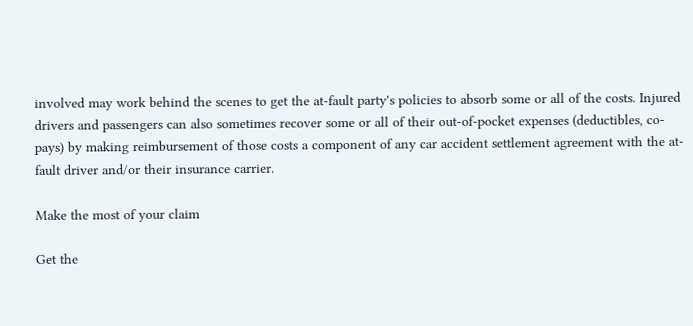involved may work behind the scenes to get the at-fault party's policies to absorb some or all of the costs. Injured drivers and passengers can also sometimes recover some or all of their out-of-pocket expenses (deductibles, co-pays) by making reimbursement of those costs a component of any car accident settlement agreement with the at-fault driver and/or their insurance carrier.

Make the most of your claim

Get the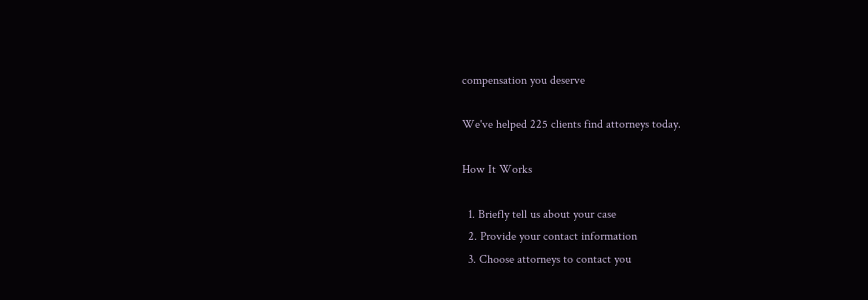compensation you deserve

We've helped 225 clients find attorneys today.

How It Works

  1. Briefly tell us about your case
  2. Provide your contact information
  3. Choose attorneys to contact you